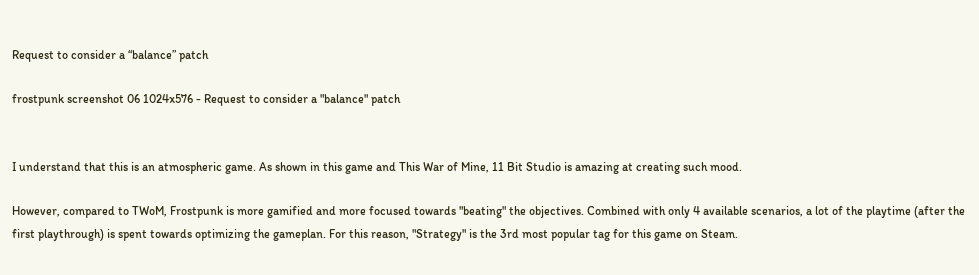Request to consider a “balance” patch

frostpunk screenshot 06 1024x576 - Request to consider a "balance" patch


I understand that this is an atmospheric game. As shown in this game and This War of Mine, 11 Bit Studio is amazing at creating such mood.

However, compared to TWoM, Frostpunk is more gamified and more focused towards "beating" the objectives. Combined with only 4 available scenarios, a lot of the playtime (after the first playthrough) is spent towards optimizing the gameplan. For this reason, "Strategy" is the 3rd most popular tag for this game on Steam.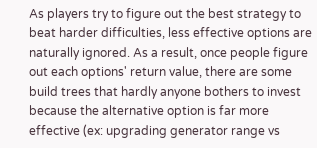As players try to figure out the best strategy to beat harder difficulties, less effective options are naturally ignored. As a result, once people figure out each options' return value, there are some build trees that hardly anyone bothers to invest because the alternative option is far more effective (ex: upgrading generator range vs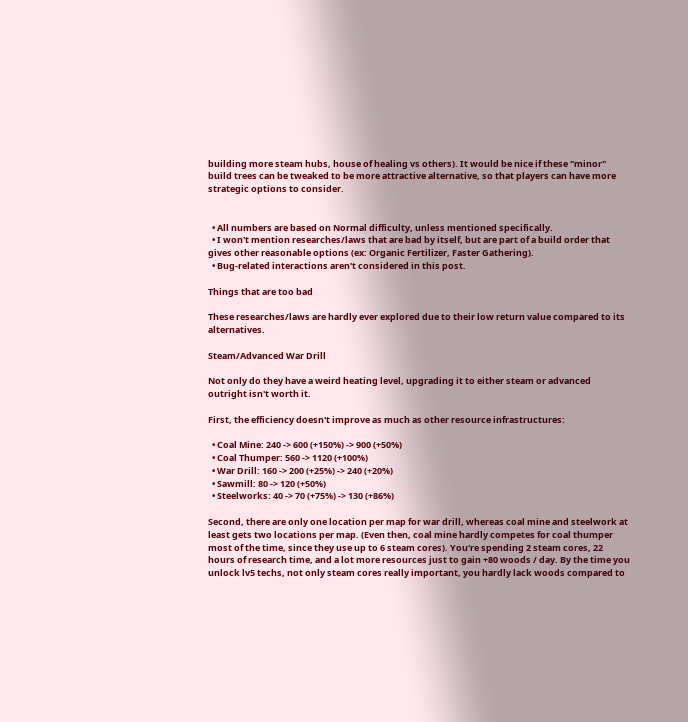building more steam hubs, house of healing vs others). It would be nice if these "minor" build trees can be tweaked to be more attractive alternative, so that players can have more strategic options to consider.


  • All numbers are based on Normal difficulty, unless mentioned specifically.
  • I won't mention researches/laws that are bad by itself, but are part of a build order that gives other reasonable options (ex: Organic Fertilizer, Faster Gathering).
  • Bug-related interactions aren't considered in this post.

Things that are too bad

These researches/laws are hardly ever explored due to their low return value compared to its alternatives.

Steam/Advanced War Drill

Not only do they have a weird heating level, upgrading it to either steam or advanced outright isn't worth it.

First, the efficiency doesn't improve as much as other resource infrastructures:

  • Coal Mine: 240 -> 600 (+150%) -> 900 (+50%)
  • Coal Thumper: 560 -> 1120 (+100%)
  • War Drill: 160 -> 200 (+25%) -> 240 (+20%)
  • Sawmill: 80 -> 120 (+50%)
  • Steelworks: 40 -> 70 (+75%) -> 130 (+86%)

Second, there are only one location per map for war drill, whereas coal mine and steelwork at least gets two locations per map. (Even then, coal mine hardly competes for coal thumper most of the time, since they use up to 6 steam cores). You're spending 2 steam cores, 22 hours of research time, and a lot more resources just to gain +80 woods / day. By the time you unlock lv5 techs, not only steam cores really important, you hardly lack woods compared to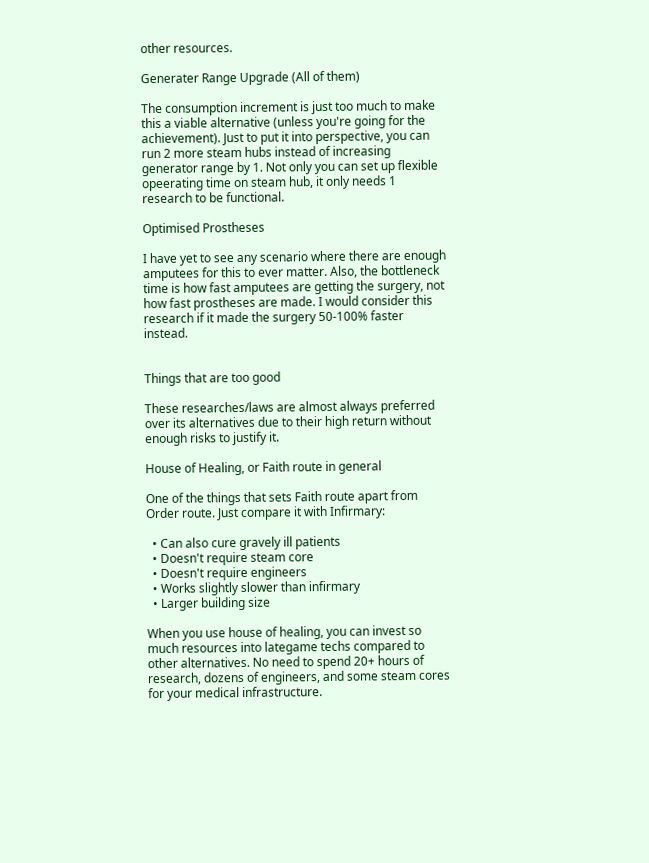other resources.

Generater Range Upgrade (All of them)

The consumption increment is just too much to make this a viable alternative (unless you're going for the achievement). Just to put it into perspective, you can run 2 more steam hubs instead of increasing generator range by 1. Not only you can set up flexible opeerating time on steam hub, it only needs 1 research to be functional.

Optimised Prostheses

I have yet to see any scenario where there are enough amputees for this to ever matter. Also, the bottleneck time is how fast amputees are getting the surgery, not how fast prostheses are made. I would consider this research if it made the surgery 50-100% faster instead.


Things that are too good

These researches/laws are almost always preferred over its alternatives due to their high return without enough risks to justify it.

House of Healing, or Faith route in general

One of the things that sets Faith route apart from Order route. Just compare it with Infirmary:

  • Can also cure gravely ill patients
  • Doesn't require steam core
  • Doesn't require engineers
  • Works slightly slower than infirmary
  • Larger building size

When you use house of healing, you can invest so much resources into lategame techs compared to other alternatives. No need to spend 20+ hours of research, dozens of engineers, and some steam cores for your medical infrastructure.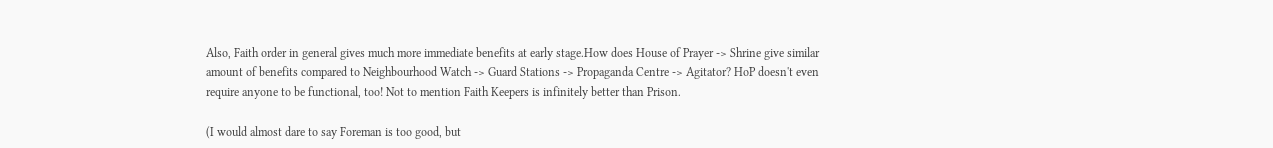Also, Faith order in general gives much more immediate benefits at early stage.How does House of Prayer -> Shrine give similar amount of benefits compared to Neighbourhood Watch -> Guard Stations -> Propaganda Centre -> Agitator? HoP doesn't even require anyone to be functional, too! Not to mention Faith Keepers is infinitely better than Prison.

(I would almost dare to say Foreman is too good, but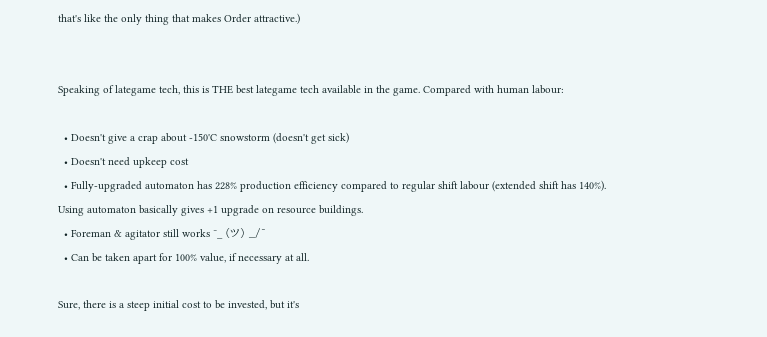that's like the only thing that makes Order attractive.)


Speaking of lategame tech, this is THE best lategame tech available in the game. Compared with human labour:

  • Doesn't give a crap about -150'C snowstorm (doesn't get sick)
  • Doesn't need upkeep cost
  • Fully-upgraded automaton has 228% production efficiency compared to regular shift labour (extended shift has 140%). Using automaton basically gives +1 upgrade on resource buildings.
  • Foreman & agitator still works ¯_ (ツ) _/¯
  • Can be taken apart for 100% value, if necessary at all.

Sure, there is a steep initial cost to be invested, but it's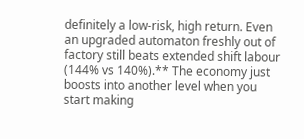definitely a low-risk, high return. Even an upgraded automaton freshly out of factory still beats extended shift labour (144% vs 140%).** The economy just boosts into another level when you start making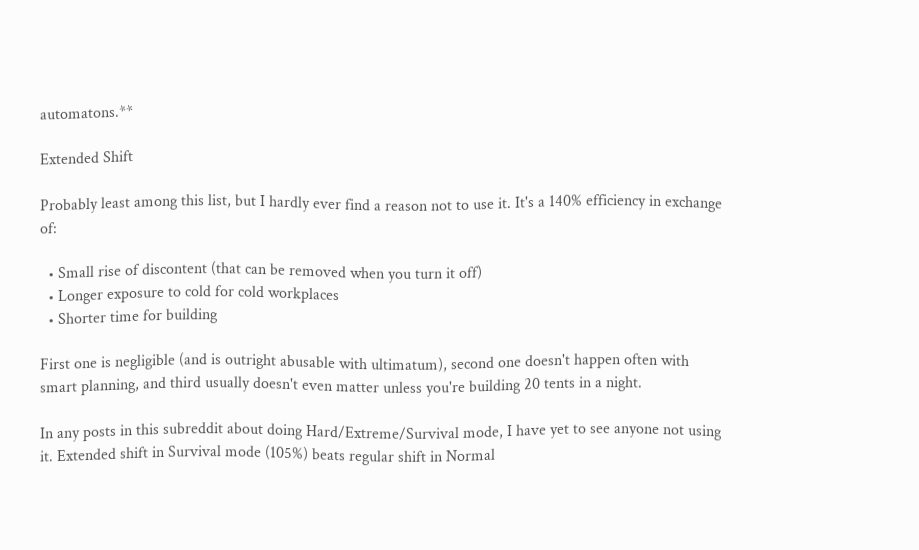automatons.**

Extended Shift

Probably least among this list, but I hardly ever find a reason not to use it. It's a 140% efficiency in exchange of:

  • Small rise of discontent (that can be removed when you turn it off)
  • Longer exposure to cold for cold workplaces
  • Shorter time for building

First one is negligible (and is outright abusable with ultimatum), second one doesn't happen often with smart planning, and third usually doesn't even matter unless you're building 20 tents in a night.

In any posts in this subreddit about doing Hard/Extreme/Survival mode, I have yet to see anyone not using it. Extended shift in Survival mode (105%) beats regular shift in Normal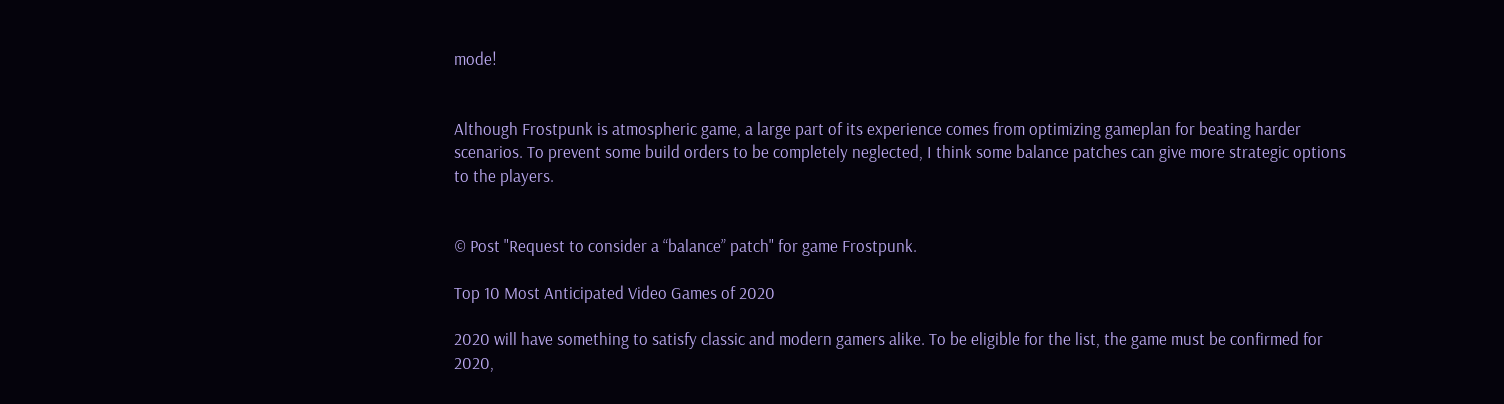mode!


Although Frostpunk is atmospheric game, a large part of its experience comes from optimizing gameplan for beating harder scenarios. To prevent some build orders to be completely neglected, I think some balance patches can give more strategic options to the players.


© Post "Request to consider a “balance” patch" for game Frostpunk.

Top 10 Most Anticipated Video Games of 2020

2020 will have something to satisfy classic and modern gamers alike. To be eligible for the list, the game must be confirmed for 2020,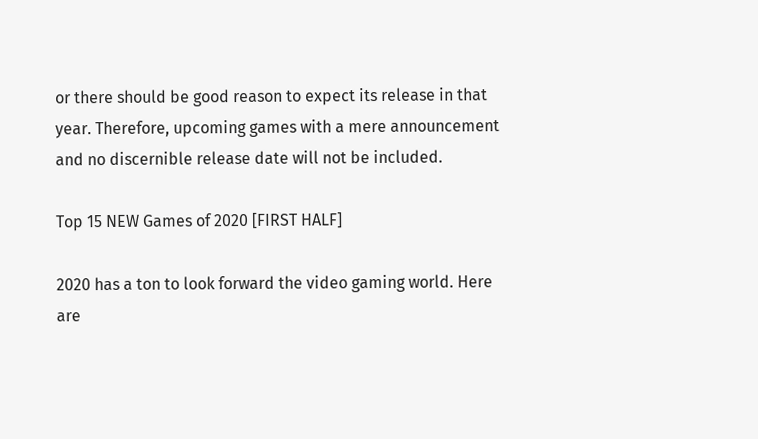or there should be good reason to expect its release in that year. Therefore, upcoming games with a mere announcement and no discernible release date will not be included.

Top 15 NEW Games of 2020 [FIRST HALF]

2020 has a ton to look forward the video gaming world. Here are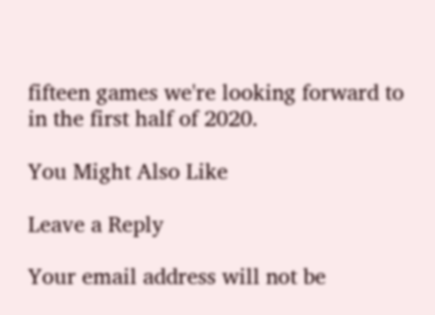fifteen games we're looking forward to in the first half of 2020.

You Might Also Like

Leave a Reply

Your email address will not be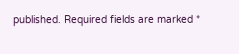published. Required fields are marked *